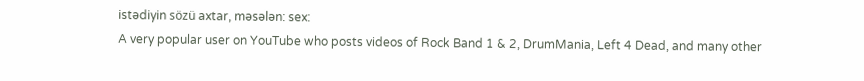istədiyin sözü axtar, məsələn: sex:
A very popular user on YouTube who posts videos of Rock Band 1 & 2, DrumMania, Left 4 Dead, and many other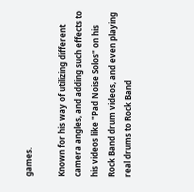games.

Known for his way of utilizing different camera angles, and adding such effects to his videos like "Pad Noise Solos" on his Rock Band drum videos, and even playing real drums to Rock Band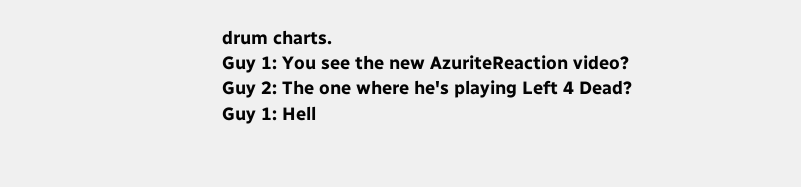drum charts.
Guy 1: You see the new AzuriteReaction video?
Guy 2: The one where he's playing Left 4 Dead?
Guy 1: Hell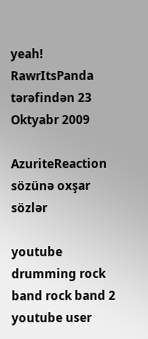yeah!
RawrItsPanda tərəfindən 23 Oktyabr 2009

AzuriteReaction sözünə oxşar sözlər

youtube drumming rock band rock band 2 youtube user